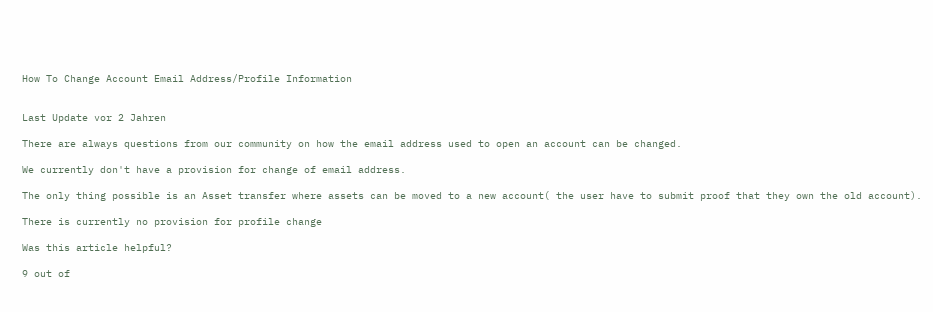How To Change Account Email Address/Profile Information


Last Update vor 2 Jahren

There are always questions from our community on how the email address used to open an account can be changed.

We currently don't have a provision for change of email address.

The only thing possible is an Asset transfer where assets can be moved to a new account( the user have to submit proof that they own the old account).

There is currently no provision for profile change

Was this article helpful?

9 out of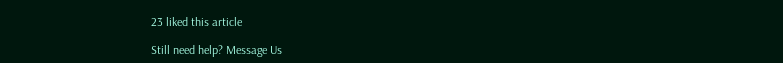23 liked this article

Still need help? Message Us